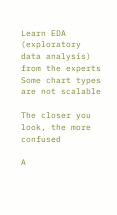Learn EDA (exploratory data analysis) from the experts
Some chart types are not scalable

The closer you look, the more confused

A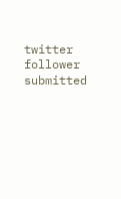twitter follower submitted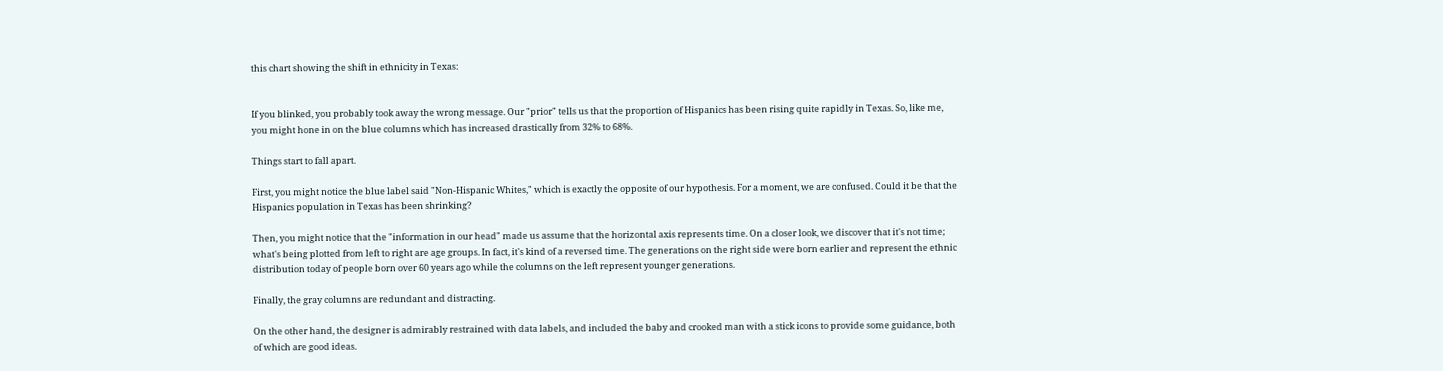this chart showing the shift in ethnicity in Texas:


If you blinked, you probably took away the wrong message. Our "prior" tells us that the proportion of Hispanics has been rising quite rapidly in Texas. So, like me, you might hone in on the blue columns which has increased drastically from 32% to 68%.

Things start to fall apart.

First, you might notice the blue label said "Non-Hispanic Whites," which is exactly the opposite of our hypothesis. For a moment, we are confused. Could it be that the Hispanics population in Texas has been shrinking?

Then, you might notice that the "information in our head" made us assume that the horizontal axis represents time. On a closer look, we discover that it's not time; what's being plotted from left to right are age groups. In fact, it's kind of a reversed time. The generations on the right side were born earlier and represent the ethnic distribution today of people born over 60 years ago while the columns on the left represent younger generations.

Finally, the gray columns are redundant and distracting.

On the other hand, the designer is admirably restrained with data labels, and included the baby and crooked man with a stick icons to provide some guidance, both of which are good ideas.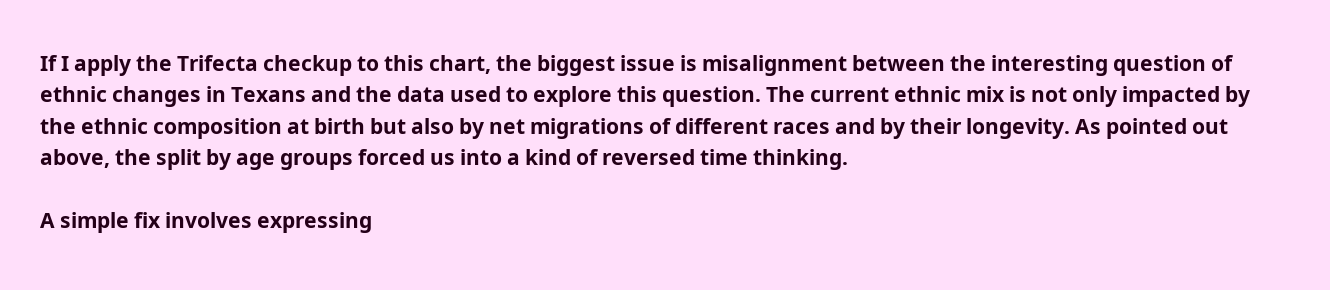If I apply the Trifecta checkup to this chart, the biggest issue is misalignment between the interesting question of ethnic changes in Texans and the data used to explore this question. The current ethnic mix is not only impacted by the ethnic composition at birth but also by net migrations of different races and by their longevity. As pointed out above, the split by age groups forced us into a kind of reversed time thinking.

A simple fix involves expressing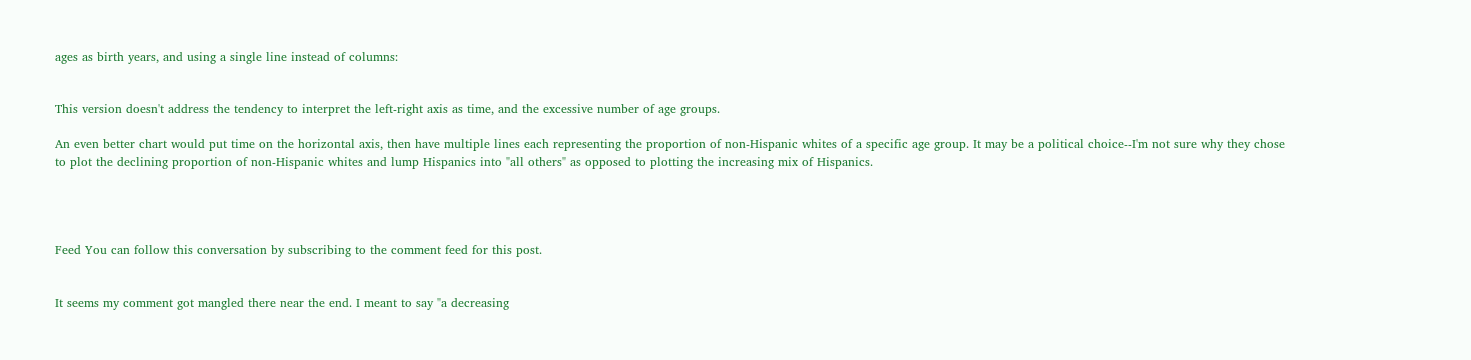ages as birth years, and using a single line instead of columns:


This version doesn't address the tendency to interpret the left-right axis as time, and the excessive number of age groups.

An even better chart would put time on the horizontal axis, then have multiple lines each representing the proportion of non-Hispanic whites of a specific age group. It may be a political choice--I'm not sure why they chose to plot the declining proportion of non-Hispanic whites and lump Hispanics into "all others" as opposed to plotting the increasing mix of Hispanics.




Feed You can follow this conversation by subscribing to the comment feed for this post.


It seems my comment got mangled there near the end. I meant to say "a decreasing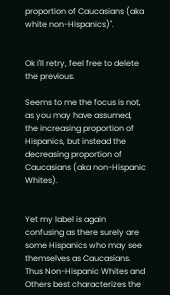proportion of Caucasians (aka white non-Hispanics)".


Ok I'll retry, feel free to delete the previous.

Seems to me the focus is not, as you may have assumed, the increasing proportion of Hispanics, but instead the decreasing proportion of Caucasians (aka non-Hispanic Whites).


Yet my label is again confusing as there surely are some Hispanics who may see themselves as Caucasians. Thus Non-Hispanic Whites and Others best characterizes the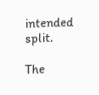intended split.

The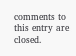comments to this entry are closed.